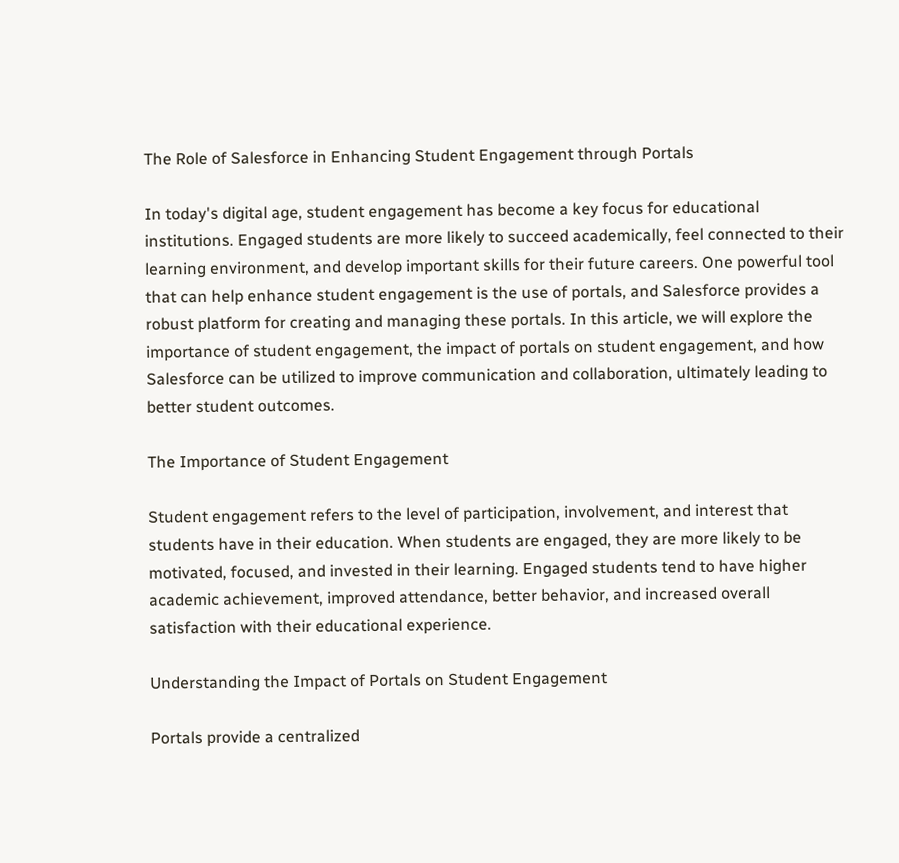The Role of Salesforce in Enhancing Student Engagement through Portals

In today's digital age, student engagement has become a key focus for educational institutions. Engaged students are more likely to succeed academically, feel connected to their learning environment, and develop important skills for their future careers. One powerful tool that can help enhance student engagement is the use of portals, and Salesforce provides a robust platform for creating and managing these portals. In this article, we will explore the importance of student engagement, the impact of portals on student engagement, and how Salesforce can be utilized to improve communication and collaboration, ultimately leading to better student outcomes.

The Importance of Student Engagement

Student engagement refers to the level of participation, involvement, and interest that students have in their education. When students are engaged, they are more likely to be motivated, focused, and invested in their learning. Engaged students tend to have higher academic achievement, improved attendance, better behavior, and increased overall satisfaction with their educational experience.

Understanding the Impact of Portals on Student Engagement

Portals provide a centralized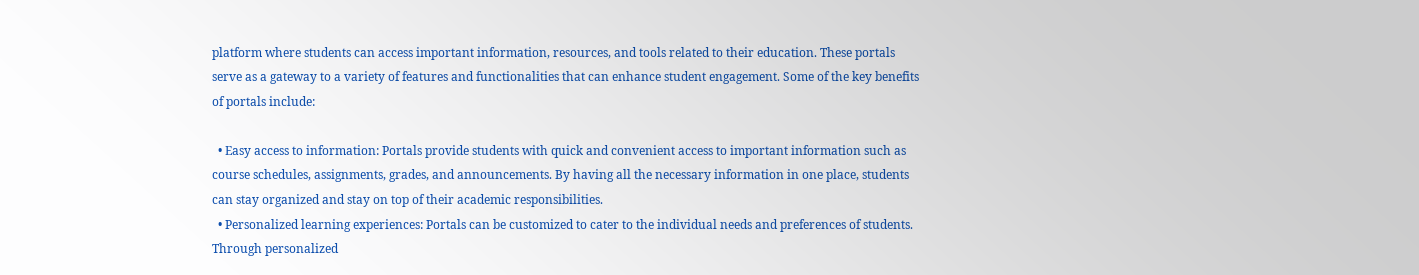platform where students can access important information, resources, and tools related to their education. These portals serve as a gateway to a variety of features and functionalities that can enhance student engagement. Some of the key benefits of portals include:

  • Easy access to information: Portals provide students with quick and convenient access to important information such as course schedules, assignments, grades, and announcements. By having all the necessary information in one place, students can stay organized and stay on top of their academic responsibilities.
  • Personalized learning experiences: Portals can be customized to cater to the individual needs and preferences of students. Through personalized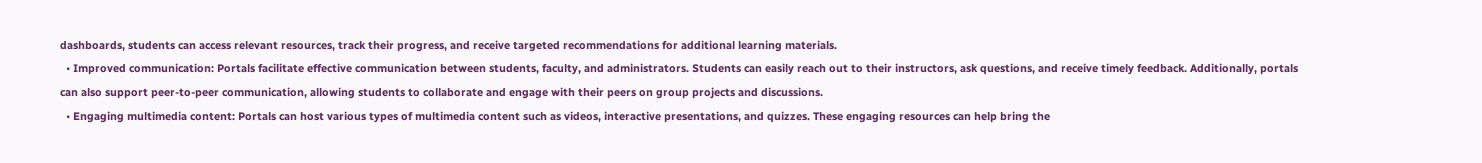dashboards, students can access relevant resources, track their progress, and receive targeted recommendations for additional learning materials.
  • Improved communication: Portals facilitate effective communication between students, faculty, and administrators. Students can easily reach out to their instructors, ask questions, and receive timely feedback. Additionally, portals can also support peer-to-peer communication, allowing students to collaborate and engage with their peers on group projects and discussions.
  • Engaging multimedia content: Portals can host various types of multimedia content such as videos, interactive presentations, and quizzes. These engaging resources can help bring the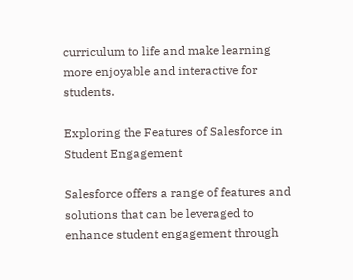curriculum to life and make learning more enjoyable and interactive for students.

Exploring the Features of Salesforce in Student Engagement

Salesforce offers a range of features and solutions that can be leveraged to enhance student engagement through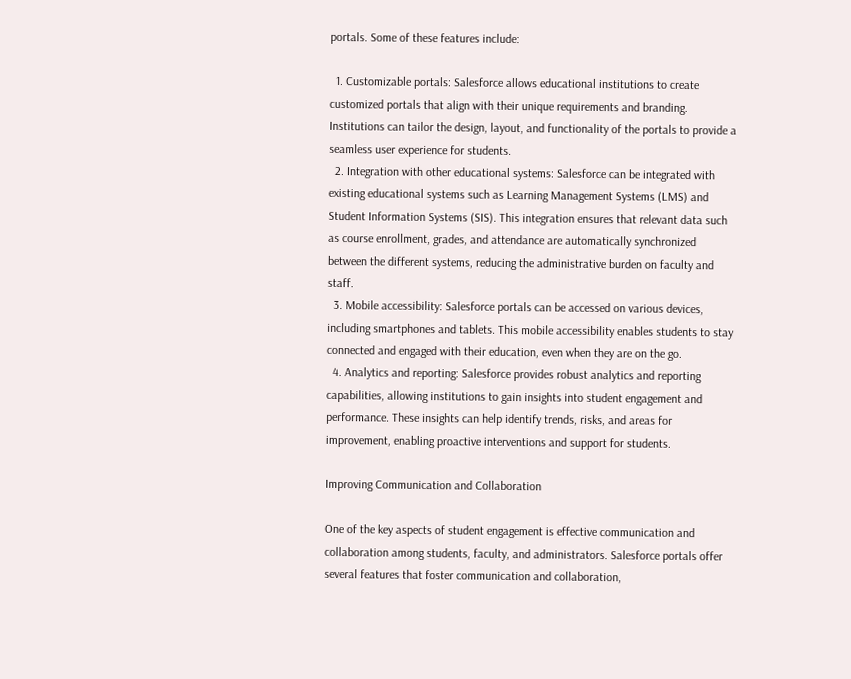portals. Some of these features include:

  1. Customizable portals: Salesforce allows educational institutions to create customized portals that align with their unique requirements and branding. Institutions can tailor the design, layout, and functionality of the portals to provide a seamless user experience for students.
  2. Integration with other educational systems: Salesforce can be integrated with existing educational systems such as Learning Management Systems (LMS) and Student Information Systems (SIS). This integration ensures that relevant data such as course enrollment, grades, and attendance are automatically synchronized between the different systems, reducing the administrative burden on faculty and staff.
  3. Mobile accessibility: Salesforce portals can be accessed on various devices, including smartphones and tablets. This mobile accessibility enables students to stay connected and engaged with their education, even when they are on the go.
  4. Analytics and reporting: Salesforce provides robust analytics and reporting capabilities, allowing institutions to gain insights into student engagement and performance. These insights can help identify trends, risks, and areas for improvement, enabling proactive interventions and support for students.

Improving Communication and Collaboration

One of the key aspects of student engagement is effective communication and collaboration among students, faculty, and administrators. Salesforce portals offer several features that foster communication and collaboration,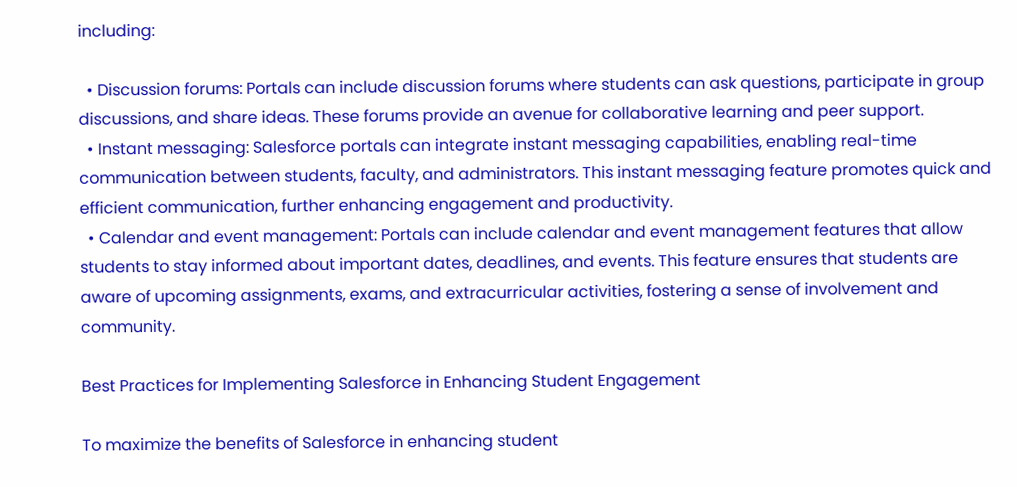including:

  • Discussion forums: Portals can include discussion forums where students can ask questions, participate in group discussions, and share ideas. These forums provide an avenue for collaborative learning and peer support.
  • Instant messaging: Salesforce portals can integrate instant messaging capabilities, enabling real-time communication between students, faculty, and administrators. This instant messaging feature promotes quick and efficient communication, further enhancing engagement and productivity.
  • Calendar and event management: Portals can include calendar and event management features that allow students to stay informed about important dates, deadlines, and events. This feature ensures that students are aware of upcoming assignments, exams, and extracurricular activities, fostering a sense of involvement and community.

Best Practices for Implementing Salesforce in Enhancing Student Engagement

To maximize the benefits of Salesforce in enhancing student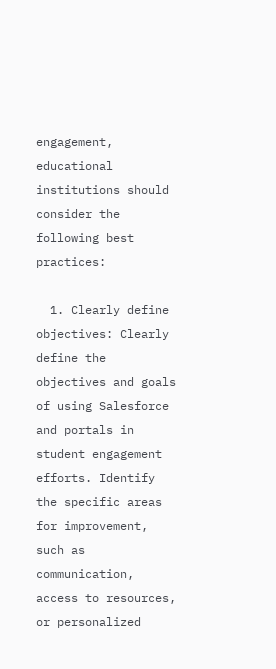engagement, educational institutions should consider the following best practices:

  1. Clearly define objectives: Clearly define the objectives and goals of using Salesforce and portals in student engagement efforts. Identify the specific areas for improvement, such as communication, access to resources, or personalized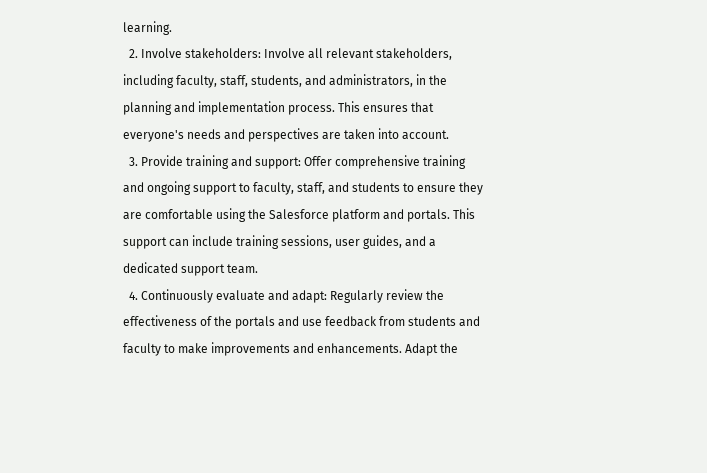learning.
  2. Involve stakeholders: Involve all relevant stakeholders, including faculty, staff, students, and administrators, in the planning and implementation process. This ensures that everyone's needs and perspectives are taken into account.
  3. Provide training and support: Offer comprehensive training and ongoing support to faculty, staff, and students to ensure they are comfortable using the Salesforce platform and portals. This support can include training sessions, user guides, and a dedicated support team.
  4. Continuously evaluate and adapt: Regularly review the effectiveness of the portals and use feedback from students and faculty to make improvements and enhancements. Adapt the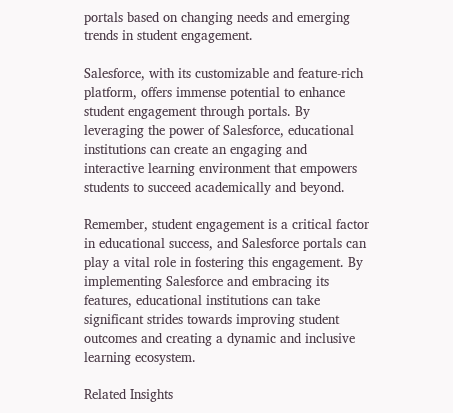portals based on changing needs and emerging trends in student engagement.

Salesforce, with its customizable and feature-rich platform, offers immense potential to enhance student engagement through portals. By leveraging the power of Salesforce, educational institutions can create an engaging and interactive learning environment that empowers students to succeed academically and beyond.

Remember, student engagement is a critical factor in educational success, and Salesforce portals can play a vital role in fostering this engagement. By implementing Salesforce and embracing its features, educational institutions can take significant strides towards improving student outcomes and creating a dynamic and inclusive learning ecosystem.

Related Insights